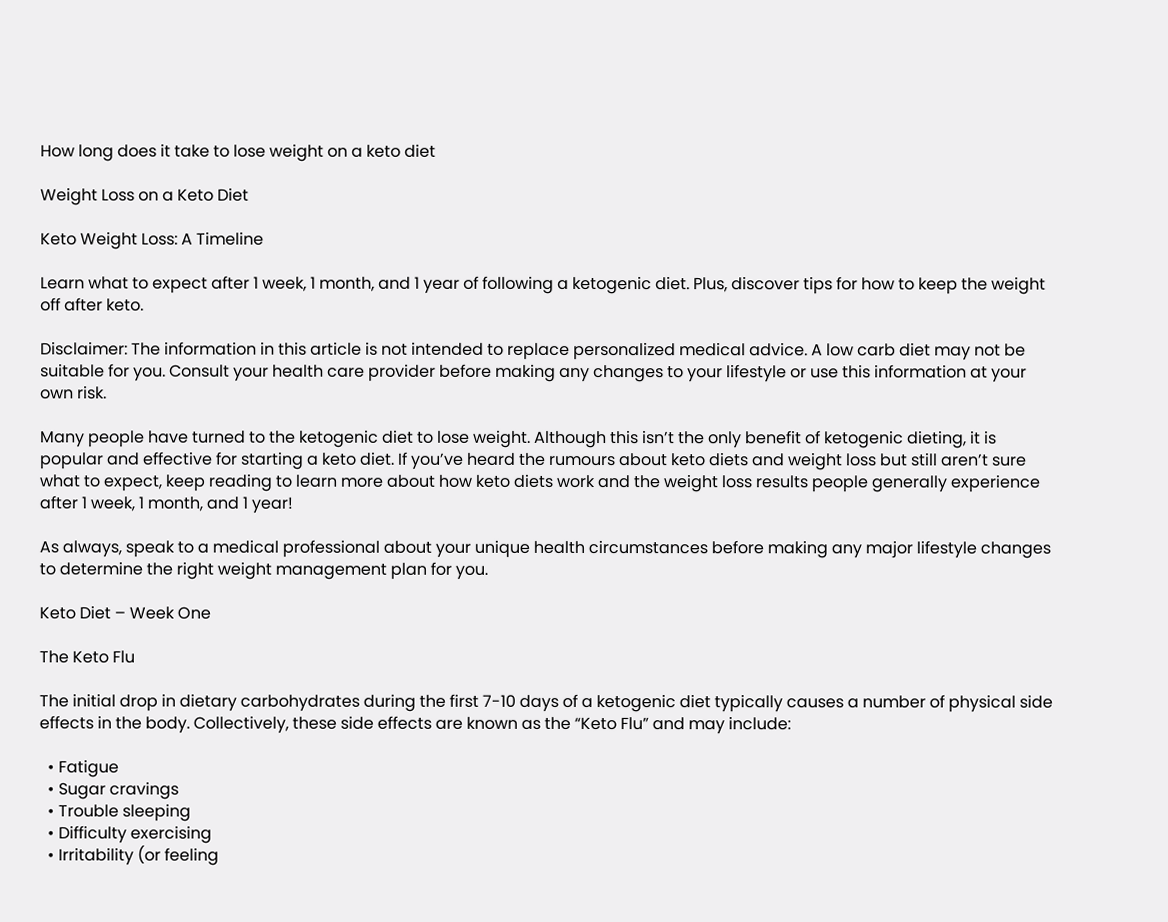How long does it take to lose weight on a keto diet

Weight Loss on a Keto Diet

Keto Weight Loss: A Timeline

Learn what to expect after 1 week, 1 month, and 1 year of following a ketogenic diet. Plus, discover tips for how to keep the weight off after keto.

Disclaimer: The information in this article is not intended to replace personalized medical advice. A low carb diet may not be suitable for you. Consult your health care provider before making any changes to your lifestyle or use this information at your own risk.

Many people have turned to the ketogenic diet to lose weight. Although this isn’t the only benefit of ketogenic dieting, it is popular and effective for starting a keto diet. If you’ve heard the rumours about keto diets and weight loss but still aren’t sure what to expect, keep reading to learn more about how keto diets work and the weight loss results people generally experience after 1 week, 1 month, and 1 year!

As always, speak to a medical professional about your unique health circumstances before making any major lifestyle changes to determine the right weight management plan for you.

Keto Diet – Week One

The Keto Flu

The initial drop in dietary carbohydrates during the first 7-10 days of a ketogenic diet typically causes a number of physical side effects in the body. Collectively, these side effects are known as the “Keto Flu” and may include:

  • Fatigue
  • Sugar cravings
  • Trouble sleeping
  • Difficulty exercising
  • Irritability (or feeling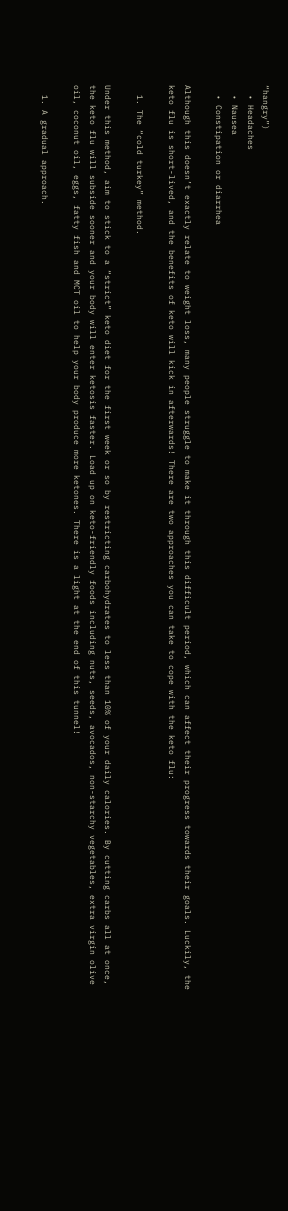“hangry”)
  • Headaches
  • Nausea
  • Constipation or diarrhea

Although this doesn’t exactly relate to weight loss, many people struggle to make it through this difficult period, which can affect their progress towards their goals. Luckily, the keto flu is short-lived, and the benefits of keto will kick in afterwards! There are two approaches you can take to cope with the keto flu:

  1. The “cold turkey” method.

Under this method, aim to stick to a “strict” keto diet for the first week or so by restricting carbohydrates to less than 10% of your daily calories. By cutting carbs all at once, the keto flu will subside sooner and your body will enter ketosis faster. Load up on keto-friendly foods including nuts, seeds, avocados, non-starchy vegetables, extra virgin olive oil, coconut oil, eggs, fatty fish and MCT oil to help your body produce more ketones. There is a light at the end of this tunnel!

  1. A gradual approach.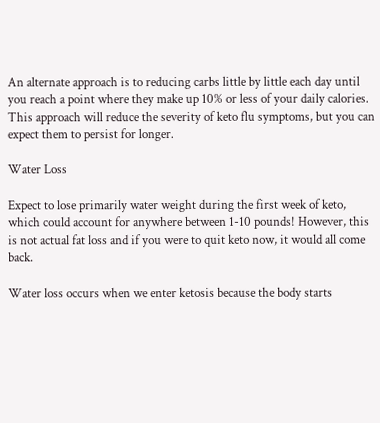An alternate approach is to reducing carbs little by little each day until you reach a point where they make up 10% or less of your daily calories. This approach will reduce the severity of keto flu symptoms, but you can expect them to persist for longer.

Water Loss

Expect to lose primarily water weight during the first week of keto, which could account for anywhere between 1-10 pounds! However, this is not actual fat loss and if you were to quit keto now, it would all come back.

Water loss occurs when we enter ketosis because the body starts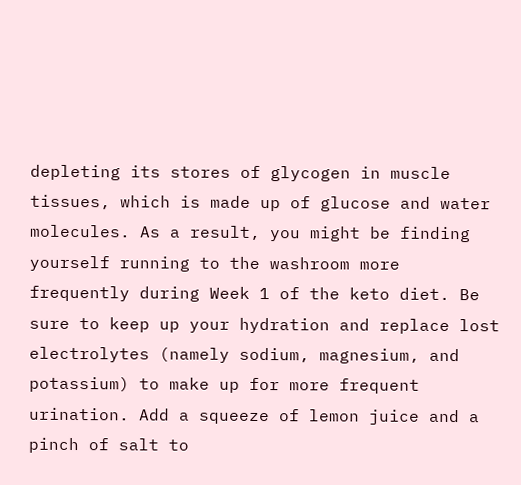depleting its stores of glycogen in muscle tissues, which is made up of glucose and water molecules. As a result, you might be finding yourself running to the washroom more frequently during Week 1 of the keto diet. Be sure to keep up your hydration and replace lost electrolytes (namely sodium, magnesium, and potassium) to make up for more frequent urination. Add a squeeze of lemon juice and a pinch of salt to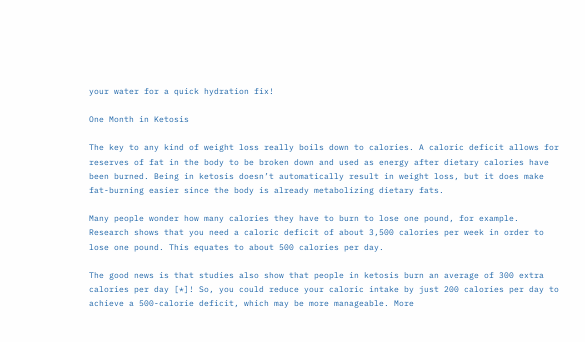your water for a quick hydration fix!

One Month in Ketosis

The key to any kind of weight loss really boils down to calories. A caloric deficit allows for reserves of fat in the body to be broken down and used as energy after dietary calories have been burned. Being in ketosis doesn’t automatically result in weight loss, but it does make fat-burning easier since the body is already metabolizing dietary fats.

Many people wonder how many calories they have to burn to lose one pound, for example. Research shows that you need a caloric deficit of about 3,500 calories per week in order to lose one pound. This equates to about 500 calories per day.

The good news is that studies also show that people in ketosis burn an average of 300 extra calories per day [*]! So, you could reduce your caloric intake by just 200 calories per day to achieve a 500-calorie deficit, which may be more manageable. More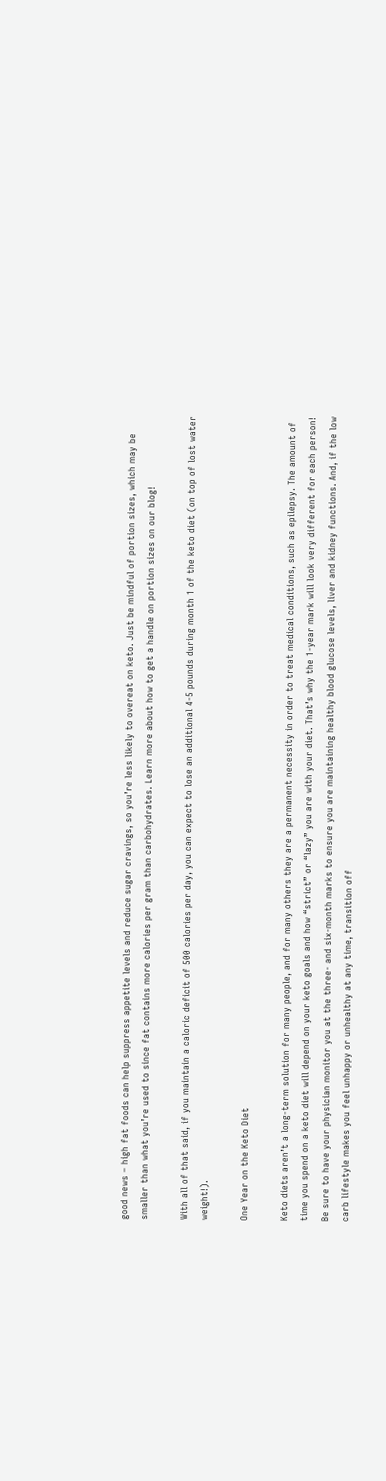good news – high fat foods can help suppress appetite levels and reduce sugar cravings, so you’re less likely to overeat on keto. Just be mindful of portion sizes, which may be smaller than what you’re used to since fat contains more calories per gram than carbohydrates. Learn more about how to get a handle on portion sizes on our blog!

With all of that said, if you maintain a caloric deficit of 500 calories per day, you can expect to lose an additional 4-5 pounds during month 1 of the keto diet (on top of lost water weight!).

One Year on the Keto Diet

Keto diets aren’t a long-term solution for many people, and for many others they are a permanent necessity in order to treat medical conditions, such as epilepsy. The amount of time you spend on a keto diet will depend on your keto goals and how “strict” or “lazy” you are with your diet. That’s why the 1-year mark will look very different for each person! Be sure to have your physician monitor you at the three- and six-month marks to ensure you are maintaining healthy blood glucose levels, liver and kidney functions. And, if the low carb lifestyle makes you feel unhappy or unhealthy at any time, transition off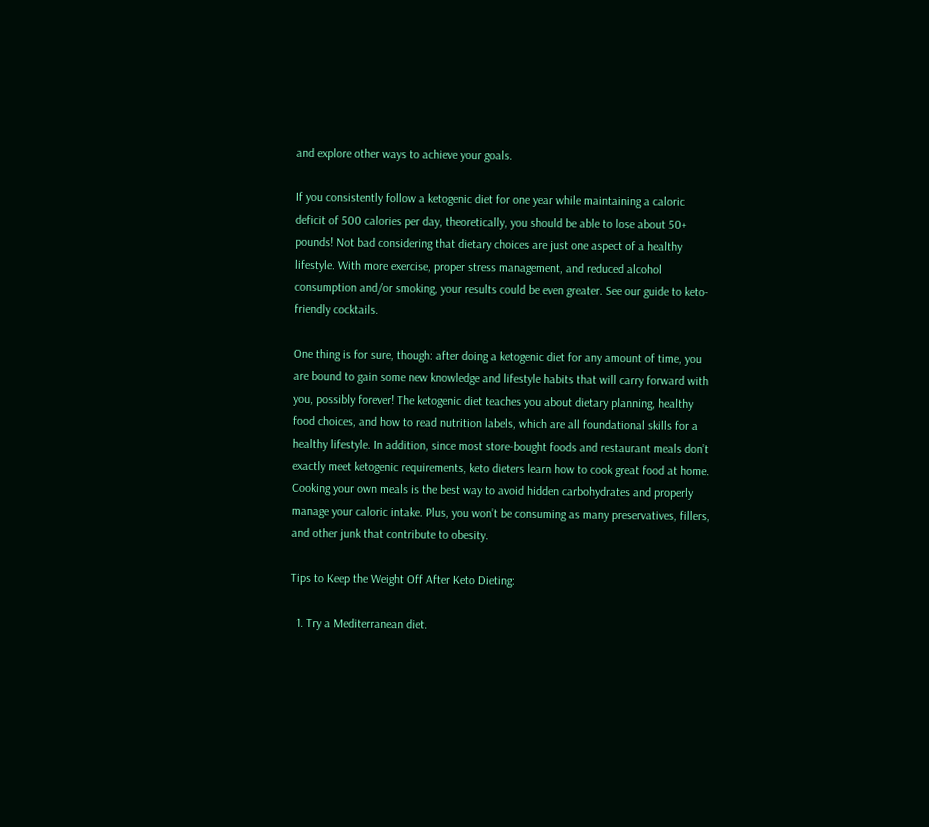and explore other ways to achieve your goals.

If you consistently follow a ketogenic diet for one year while maintaining a caloric deficit of 500 calories per day, theoretically, you should be able to lose about 50+ pounds! Not bad considering that dietary choices are just one aspect of a healthy lifestyle. With more exercise, proper stress management, and reduced alcohol consumption and/or smoking, your results could be even greater. See our guide to keto-friendly cocktails.

One thing is for sure, though: after doing a ketogenic diet for any amount of time, you are bound to gain some new knowledge and lifestyle habits that will carry forward with you, possibly forever! The ketogenic diet teaches you about dietary planning, healthy food choices, and how to read nutrition labels, which are all foundational skills for a healthy lifestyle. In addition, since most store-bought foods and restaurant meals don’t exactly meet ketogenic requirements, keto dieters learn how to cook great food at home. Cooking your own meals is the best way to avoid hidden carbohydrates and properly manage your caloric intake. Plus, you won’t be consuming as many preservatives, fillers, and other junk that contribute to obesity.

Tips to Keep the Weight Off After Keto Dieting:

  1. Try a Mediterranean diet.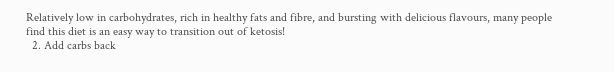Relatively low in carbohydrates, rich in healthy fats and fibre, and bursting with delicious flavours, many people find this diet is an easy way to transition out of ketosis!
  2. Add carbs back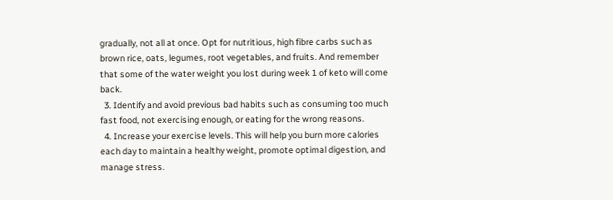gradually, not all at once. Opt for nutritious, high fibre carbs such as brown rice, oats, legumes, root vegetables, and fruits. And remember that some of the water weight you lost during week 1 of keto will come back.
  3. Identify and avoid previous bad habits such as consuming too much fast food, not exercising enough, or eating for the wrong reasons.
  4. Increase your exercise levels. This will help you burn more calories each day to maintain a healthy weight, promote optimal digestion, and manage stress.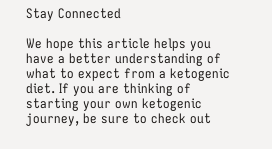Stay Connected

We hope this article helps you have a better understanding of what to expect from a ketogenic diet. If you are thinking of starting your own ketogenic journey, be sure to check out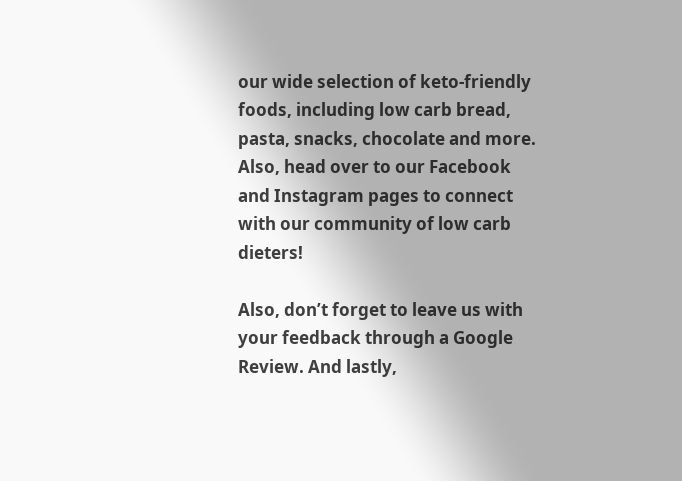our wide selection of keto-friendly foods, including low carb bread, pasta, snacks, chocolate and more. Also, head over to our Facebook and Instagram pages to connect with our community of low carb dieters!

Also, don’t forget to leave us with your feedback through a Google Review. And lastly,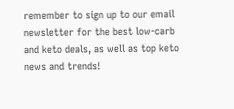remember to sign up to our email newsletter for the best low-carb and keto deals, as well as top keto news and trends!